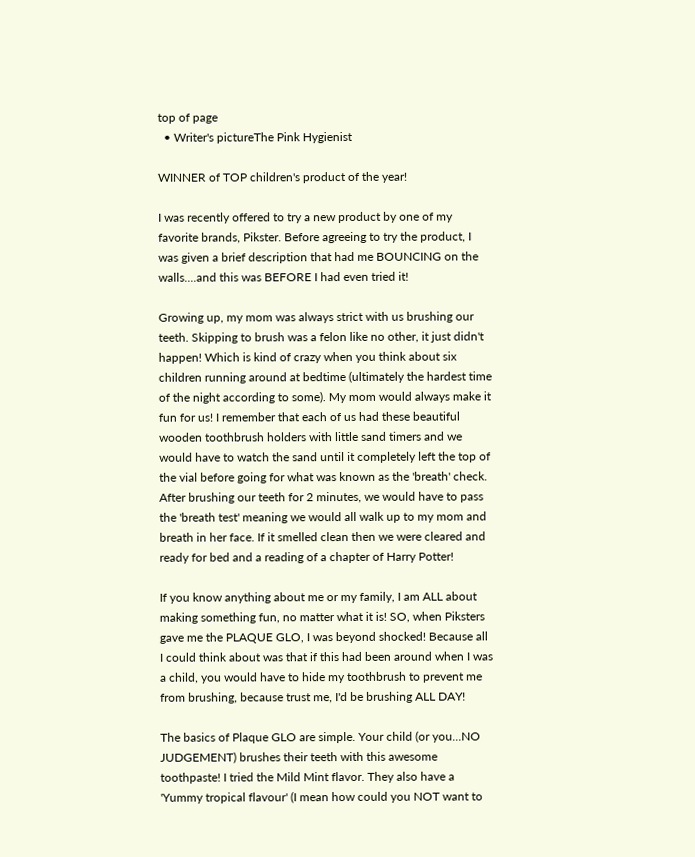top of page
  • Writer's pictureThe Pink Hygienist

WINNER of TOP children's product of the year!

I was recently offered to try a new product by one of my favorite brands, Pikster. Before agreeing to try the product, I was given a brief description that had me BOUNCING on the walls....and this was BEFORE I had even tried it!

Growing up, my mom was always strict with us brushing our teeth. Skipping to brush was a felon like no other, it just didn't happen! Which is kind of crazy when you think about six children running around at bedtime (ultimately the hardest time of the night according to some). My mom would always make it fun for us! I remember that each of us had these beautiful wooden toothbrush holders with little sand timers and we would have to watch the sand until it completely left the top of the vial before going for what was known as the 'breath' check. After brushing our teeth for 2 minutes, we would have to pass the 'breath test' meaning we would all walk up to my mom and breath in her face. If it smelled clean then we were cleared and ready for bed and a reading of a chapter of Harry Potter!

If you know anything about me or my family, I am ALL about making something fun, no matter what it is! SO, when Piksters gave me the PLAQUE GLO, I was beyond shocked! Because all I could think about was that if this had been around when I was a child, you would have to hide my toothbrush to prevent me from brushing, because trust me, I'd be brushing ALL DAY!

The basics of Plaque GLO are simple. Your child (or you...NO JUDGEMENT) brushes their teeth with this awesome toothpaste! I tried the Mild Mint flavor. They also have a 'Yummy tropical flavour' (I mean how could you NOT want to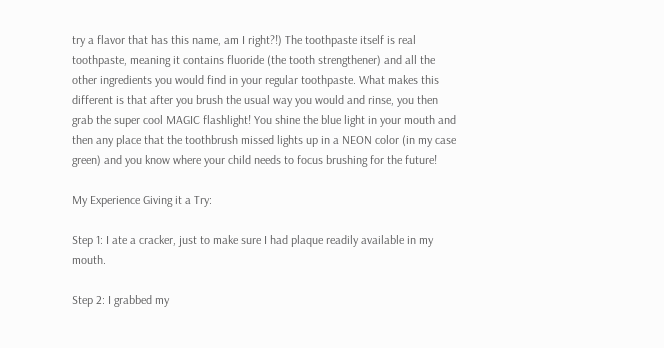try a flavor that has this name, am I right?!) The toothpaste itself is real toothpaste, meaning it contains fluoride (the tooth strengthener) and all the other ingredients you would find in your regular toothpaste. What makes this different is that after you brush the usual way you would and rinse, you then grab the super cool MAGIC flashlight! You shine the blue light in your mouth and then any place that the toothbrush missed lights up in a NEON color (in my case green) and you know where your child needs to focus brushing for the future!

My Experience Giving it a Try:

Step 1: I ate a cracker, just to make sure I had plaque readily available in my mouth.

Step 2: I grabbed my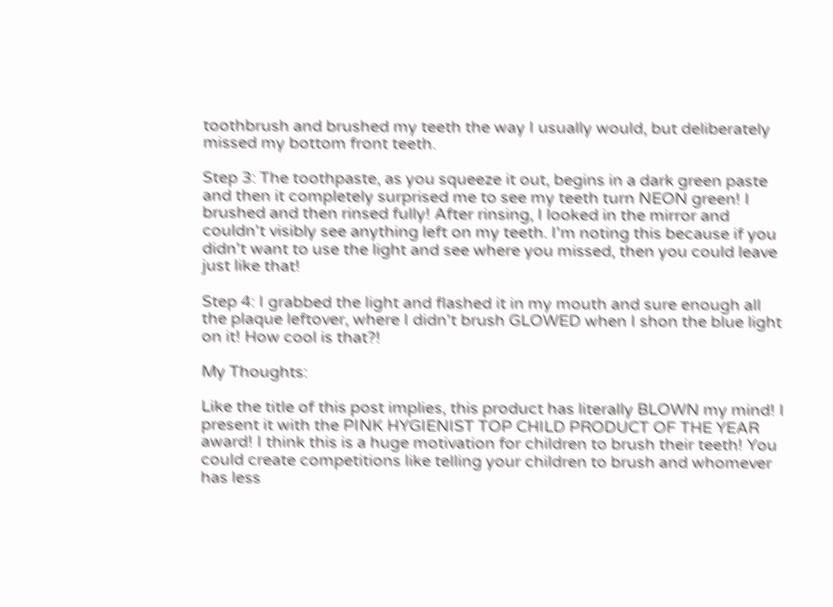toothbrush and brushed my teeth the way I usually would, but deliberately missed my bottom front teeth.

Step 3: The toothpaste, as you squeeze it out, begins in a dark green paste and then it completely surprised me to see my teeth turn NEON green! I brushed and then rinsed fully! After rinsing, I looked in the mirror and couldn't visibly see anything left on my teeth. I'm noting this because if you didn't want to use the light and see where you missed, then you could leave just like that!

Step 4: I grabbed the light and flashed it in my mouth and sure enough all the plaque leftover, where I didn't brush GLOWED when I shon the blue light on it! How cool is that?!

My Thoughts:

Like the title of this post implies, this product has literally BLOWN my mind! I present it with the PINK HYGIENIST TOP CHILD PRODUCT OF THE YEAR award! I think this is a huge motivation for children to brush their teeth! You could create competitions like telling your children to brush and whomever has less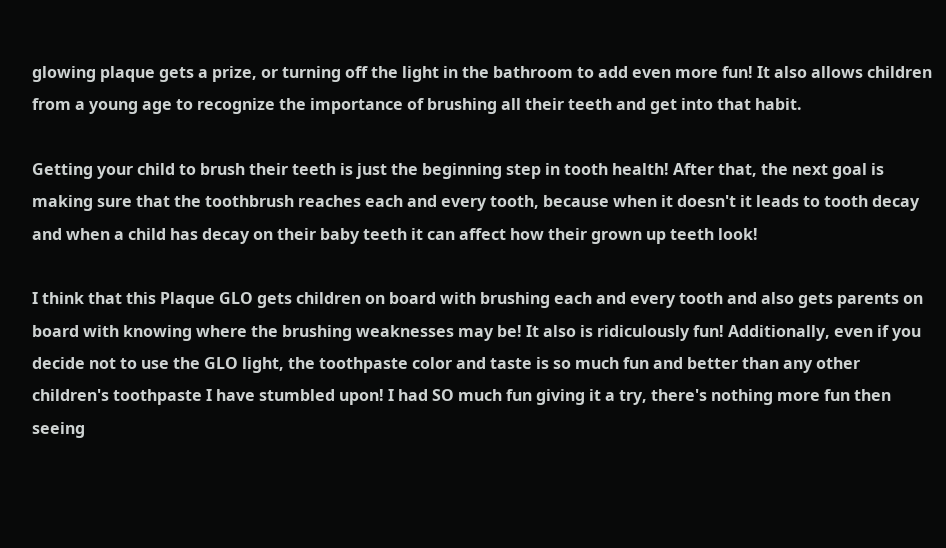glowing plaque gets a prize, or turning off the light in the bathroom to add even more fun! It also allows children from a young age to recognize the importance of brushing all their teeth and get into that habit.

Getting your child to brush their teeth is just the beginning step in tooth health! After that, the next goal is making sure that the toothbrush reaches each and every tooth, because when it doesn't it leads to tooth decay and when a child has decay on their baby teeth it can affect how their grown up teeth look!

I think that this Plaque GLO gets children on board with brushing each and every tooth and also gets parents on board with knowing where the brushing weaknesses may be! It also is ridiculously fun! Additionally, even if you decide not to use the GLO light, the toothpaste color and taste is so much fun and better than any other children's toothpaste I have stumbled upon! I had SO much fun giving it a try, there's nothing more fun then seeing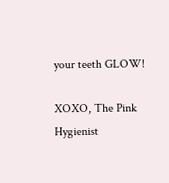your teeth GLOW!

XOXO, The Pink Hygienist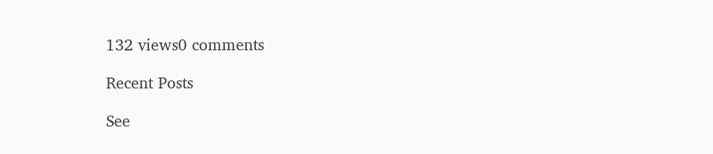132 views0 comments

Recent Posts

See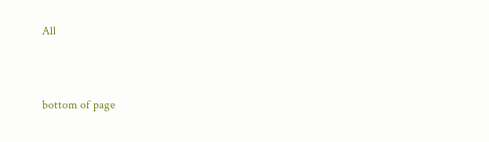All


bottom of page